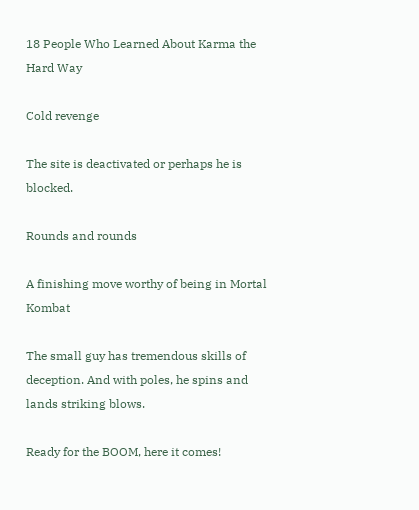18 People Who Learned About Karma the Hard Way

Cold revenge

The site is deactivated or perhaps he is blocked.

Rounds and rounds

A finishing move worthy of being in Mortal Kombat

The small guy has tremendous skills of deception. And with poles, he spins and lands striking blows.

Ready for the BOOM, here it comes!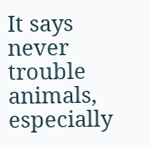It says never trouble animals, especially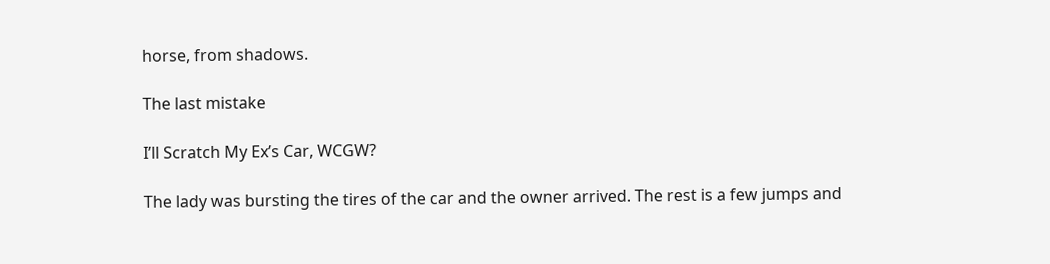horse, from shadows.

The last mistake

I’ll Scratch My Ex’s Car, WCGW?

The lady was bursting the tires of the car and the owner arrived. The rest is a few jumps and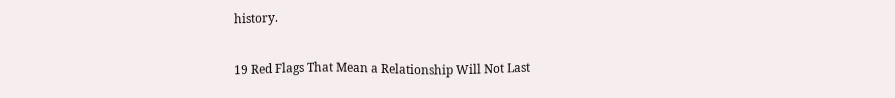history.

19 Red Flags That Mean a Relationship Will Not Last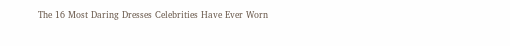The 16 Most Daring Dresses Celebrities Have Ever Worn